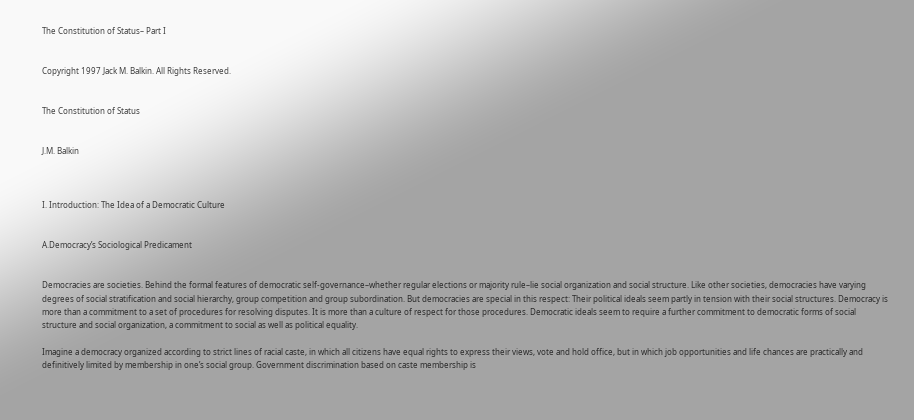The Constitution of Status– Part I


Copyright 1997 Jack M. Balkin. All Rights Reserved.


The Constitution of Status


J.M. Balkin



I. Introduction: The Idea of a Democratic Culture


A.Democracy’s Sociological Predicament


Democracies are societies. Behind the formal features of democratic self-governance–whether regular elections or majority rule–lie social organization and social structure. Like other societies, democracies have varying degrees of social stratification and social hierarchy, group competition and group subordination. But democracies are special in this respect: Their political ideals seem partly in tension with their social structures. Democracy is more than a commitment to a set of procedures for resolving disputes. It is more than a culture of respect for those procedures. Democratic ideals seem to require a further commitment to democratic forms of social structure and social organization, a commitment to social as well as political equality.

Imagine a democracy organized according to strict lines of racial caste, in which all citizens have equal rights to express their views, vote and hold office, but in which job opportunities and life chances are practically and definitively limited by membership in one’s social group. Government discrimination based on caste membership is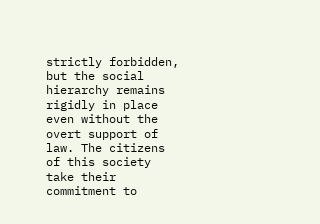strictly forbidden, but the social hierarchy remains rigidly in place even without the overt support of law. The citizens of this society take their commitment to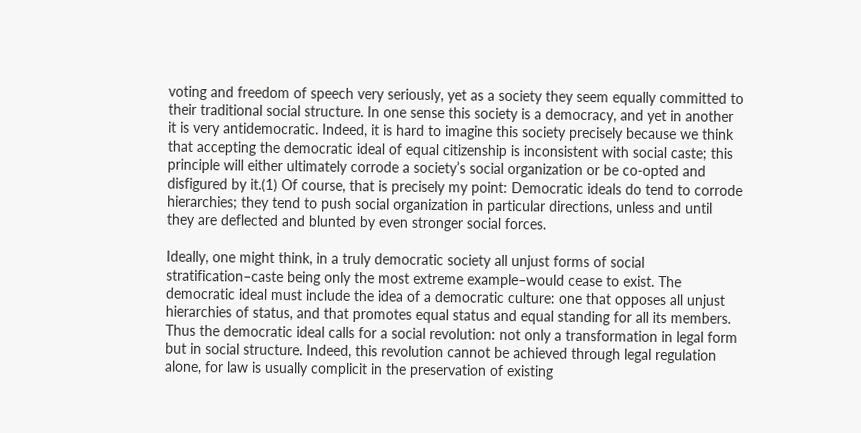voting and freedom of speech very seriously, yet as a society they seem equally committed to their traditional social structure. In one sense this society is a democracy, and yet in another it is very antidemocratic. Indeed, it is hard to imagine this society precisely because we think that accepting the democratic ideal of equal citizenship is inconsistent with social caste; this principle will either ultimately corrode a society’s social organization or be co-opted and disfigured by it.(1) Of course, that is precisely my point: Democratic ideals do tend to corrode hierarchies; they tend to push social organization in particular directions, unless and until they are deflected and blunted by even stronger social forces.

Ideally, one might think, in a truly democratic society all unjust forms of social stratification–caste being only the most extreme example–would cease to exist. The democratic ideal must include the idea of a democratic culture: one that opposes all unjust hierarchies of status, and that promotes equal status and equal standing for all its members. Thus the democratic ideal calls for a social revolution: not only a transformation in legal form but in social structure. Indeed, this revolution cannot be achieved through legal regulation alone, for law is usually complicit in the preservation of existing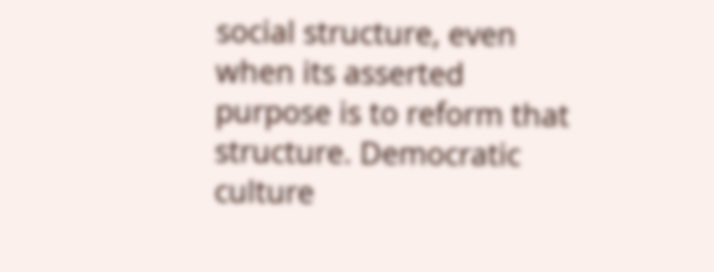social structure, even when its asserted purpose is to reform that structure. Democratic culture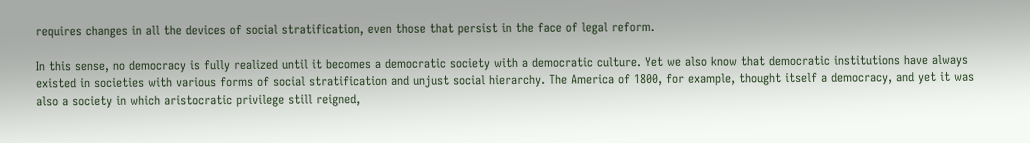requires changes in all the devices of social stratification, even those that persist in the face of legal reform.

In this sense, no democracy is fully realized until it becomes a democratic society with a democratic culture. Yet we also know that democratic institutions have always existed in societies with various forms of social stratification and unjust social hierarchy. The America of 1800, for example, thought itself a democracy, and yet it was also a society in which aristocratic privilege still reigned,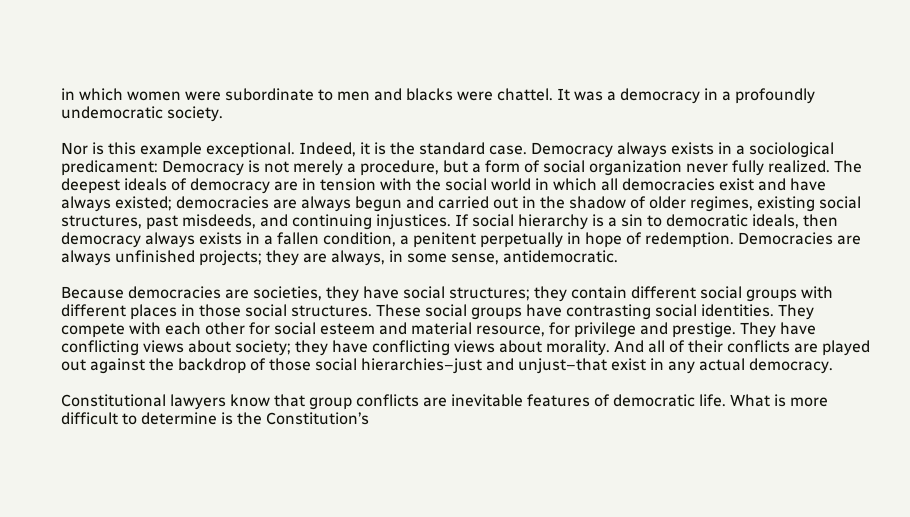in which women were subordinate to men and blacks were chattel. It was a democracy in a profoundly undemocratic society.

Nor is this example exceptional. Indeed, it is the standard case. Democracy always exists in a sociological predicament: Democracy is not merely a procedure, but a form of social organization never fully realized. The deepest ideals of democracy are in tension with the social world in which all democracies exist and have always existed; democracies are always begun and carried out in the shadow of older regimes, existing social structures, past misdeeds, and continuing injustices. If social hierarchy is a sin to democratic ideals, then democracy always exists in a fallen condition, a penitent perpetually in hope of redemption. Democracies are always unfinished projects; they are always, in some sense, antidemocratic.

Because democracies are societies, they have social structures; they contain different social groups with different places in those social structures. These social groups have contrasting social identities. They compete with each other for social esteem and material resource, for privilege and prestige. They have conflicting views about society; they have conflicting views about morality. And all of their conflicts are played out against the backdrop of those social hierarchies–just and unjust–that exist in any actual democracy.

Constitutional lawyers know that group conflicts are inevitable features of democratic life. What is more difficult to determine is the Constitution’s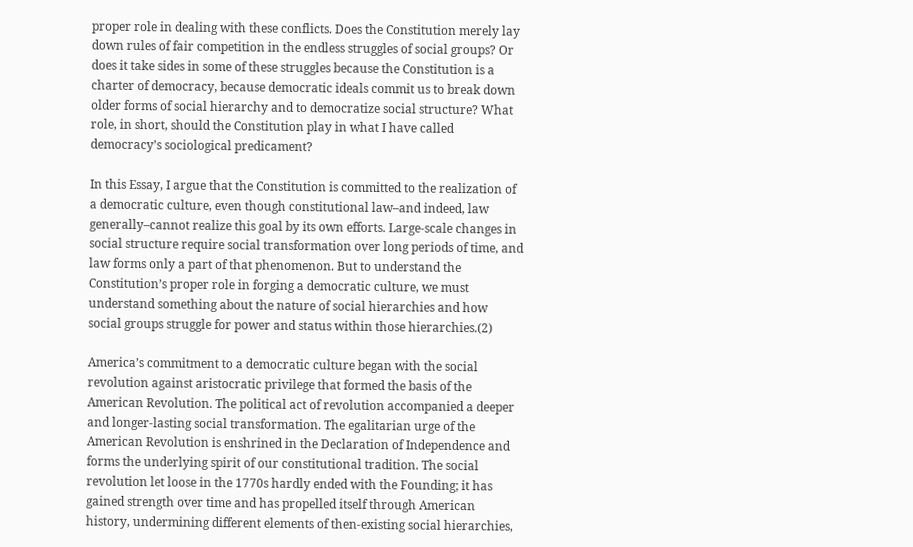proper role in dealing with these conflicts. Does the Constitution merely lay down rules of fair competition in the endless struggles of social groups? Or does it take sides in some of these struggles because the Constitution is a charter of democracy, because democratic ideals commit us to break down older forms of social hierarchy and to democratize social structure? What role, in short, should the Constitution play in what I have called democracy’s sociological predicament?

In this Essay, I argue that the Constitution is committed to the realization of a democratic culture, even though constitutional law–and indeed, law generally–cannot realize this goal by its own efforts. Large-scale changes in social structure require social transformation over long periods of time, and law forms only a part of that phenomenon. But to understand the Constitution’s proper role in forging a democratic culture, we must understand something about the nature of social hierarchies and how social groups struggle for power and status within those hierarchies.(2)

America’s commitment to a democratic culture began with the social revolution against aristocratic privilege that formed the basis of the American Revolution. The political act of revolution accompanied a deeper and longer-lasting social transformation. The egalitarian urge of the American Revolution is enshrined in the Declaration of Independence and forms the underlying spirit of our constitutional tradition. The social revolution let loose in the 1770s hardly ended with the Founding; it has gained strength over time and has propelled itself through American history, undermining different elements of then-existing social hierarchies,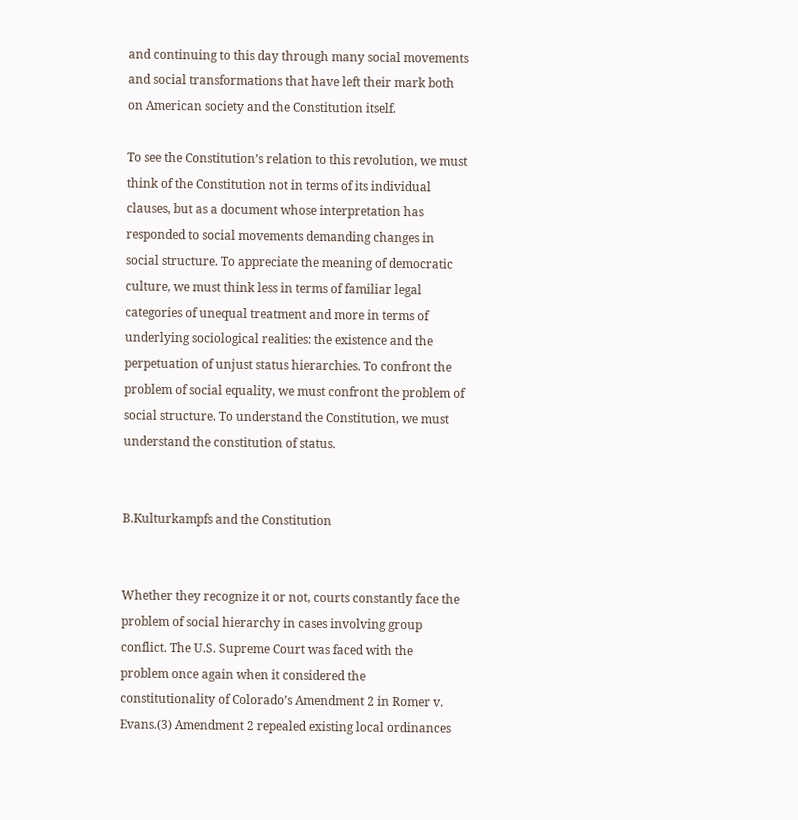and continuing to this day through many social movements and social transformations that have left their mark both on American society and the Constitution itself.

To see the Constitution’s relation to this revolution, we must think of the Constitution not in terms of its individual clauses, but as a document whose interpretation has responded to social movements demanding changes in social structure. To appreciate the meaning of democratic culture, we must think less in terms of familiar legal categories of unequal treatment and more in terms of underlying sociological realities: the existence and the perpetuation of unjust status hierarchies. To confront the problem of social equality, we must confront the problem of social structure. To understand the Constitution, we must understand the constitution of status.


B.Kulturkampfs and the Constitution


Whether they recognize it or not, courts constantly face the problem of social hierarchy in cases involving group conflict. The U.S. Supreme Court was faced with the problem once again when it considered the constitutionality of Colorado’s Amendment 2 in Romer v. Evans.(3) Amendment 2 repealed existing local ordinances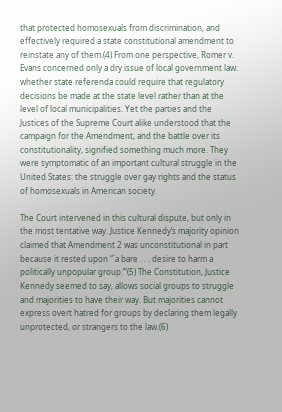that protected homosexuals from discrimination, and effectively required a state constitutional amendment to reinstate any of them.(4) From one perspective, Romer v. Evans concerned only a dry issue of local government law: whether state referenda could require that regulatory decisions be made at the state level rather than at the level of local municipalities. Yet the parties and the Justices of the Supreme Court alike understood that the campaign for the Amendment, and the battle over its constitutionality, signified something much more. They were symptomatic of an important cultural struggle in the United States: the struggle over gay rights and the status of homosexuals in American society.

The Court intervened in this cultural dispute, but only in the most tentative way. Justice Kennedy’s majority opinion claimed that Amendment 2 was unconstitutional in part because it rested upon “`a bare . . . desire to harm a politically unpopular group.’”(5) The Constitution, Justice Kennedy seemed to say, allows social groups to struggle and majorities to have their way. But majorities cannot express overt hatred for groups by declaring them legally unprotected, or strangers to the law.(6)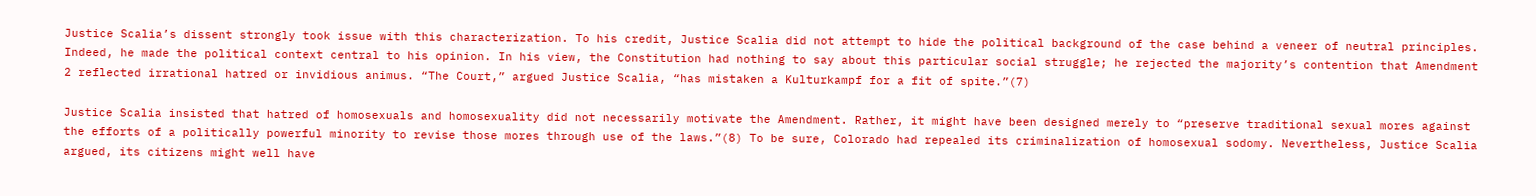Justice Scalia’s dissent strongly took issue with this characterization. To his credit, Justice Scalia did not attempt to hide the political background of the case behind a veneer of neutral principles. Indeed, he made the political context central to his opinion. In his view, the Constitution had nothing to say about this particular social struggle; he rejected the majority’s contention that Amendment 2 reflected irrational hatred or invidious animus. “The Court,” argued Justice Scalia, “has mistaken a Kulturkampf for a fit of spite.”(7)

Justice Scalia insisted that hatred of homosexuals and homosexuality did not necessarily motivate the Amendment. Rather, it might have been designed merely to “preserve traditional sexual mores against the efforts of a politically powerful minority to revise those mores through use of the laws.”(8) To be sure, Colorado had repealed its criminalization of homosexual sodomy. Nevertheless, Justice Scalia argued, its citizens might well have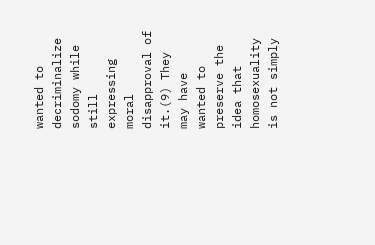wanted to decriminalize sodomy while still expressing moral disapproval of it.(9) They may have wanted to preserve the idea that homosexuality is not simply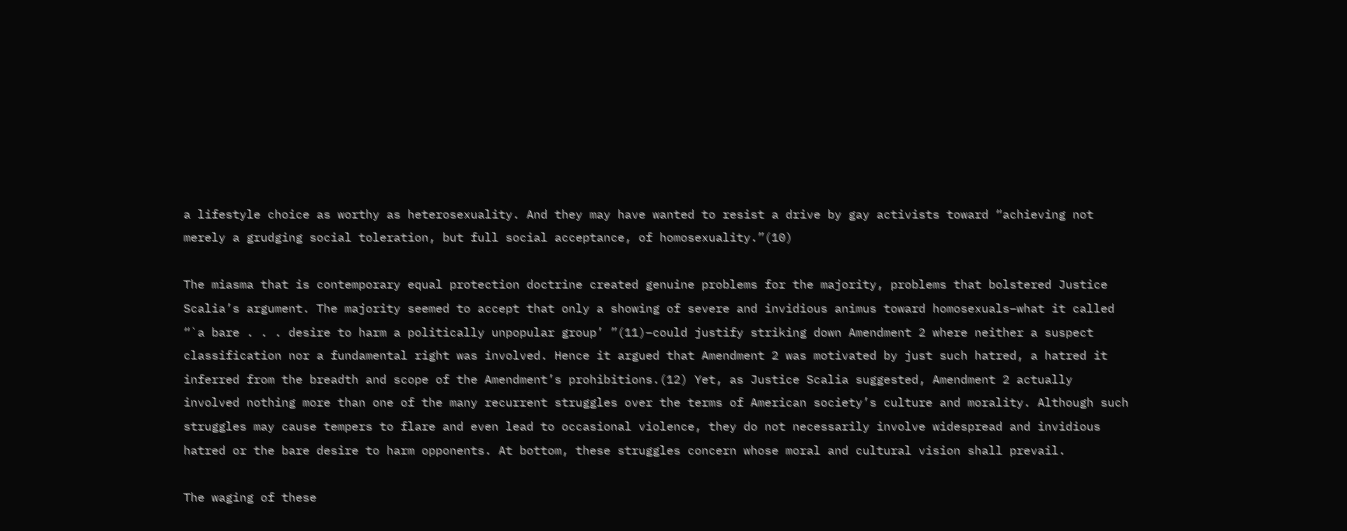a lifestyle choice as worthy as heterosexuality. And they may have wanted to resist a drive by gay activists toward “achieving not merely a grudging social toleration, but full social acceptance, of homosexuality.”(10)

The miasma that is contemporary equal protection doctrine created genuine problems for the majority, problems that bolstered Justice Scalia’s argument. The majority seemed to accept that only a showing of severe and invidious animus toward homosexuals–what it called “`a bare . . . desire to harm a politically unpopular group’ ”(11)–could justify striking down Amendment 2 where neither a suspect classification nor a fundamental right was involved. Hence it argued that Amendment 2 was motivated by just such hatred, a hatred it inferred from the breadth and scope of the Amendment’s prohibitions.(12) Yet, as Justice Scalia suggested, Amendment 2 actually involved nothing more than one of the many recurrent struggles over the terms of American society’s culture and morality. Although such struggles may cause tempers to flare and even lead to occasional violence, they do not necessarily involve widespread and invidious hatred or the bare desire to harm opponents. At bottom, these struggles concern whose moral and cultural vision shall prevail.

The waging of these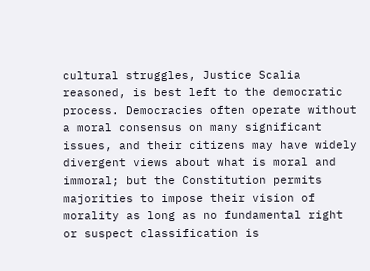cultural struggles, Justice Scalia reasoned, is best left to the democratic process. Democracies often operate without a moral consensus on many significant issues, and their citizens may have widely divergent views about what is moral and immoral; but the Constitution permits majorities to impose their vision of morality as long as no fundamental right or suspect classification is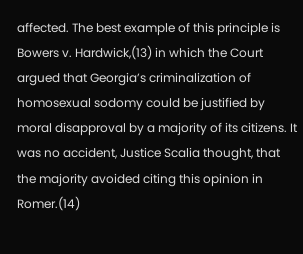affected. The best example of this principle is Bowers v. Hardwick,(13) in which the Court argued that Georgia’s criminalization of homosexual sodomy could be justified by moral disapproval by a majority of its citizens. It was no accident, Justice Scalia thought, that the majority avoided citing this opinion in Romer.(14)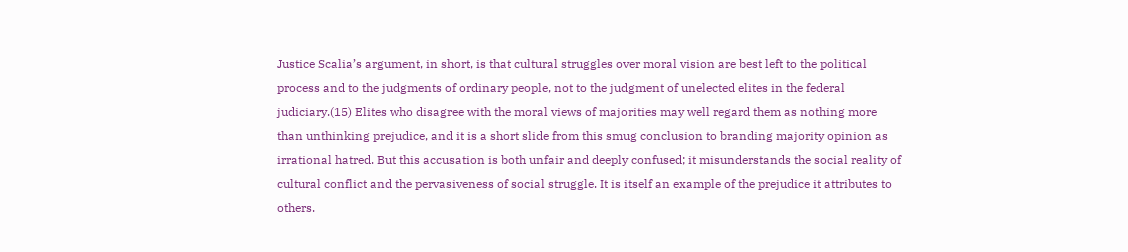Justice Scalia’s argument, in short, is that cultural struggles over moral vision are best left to the political process and to the judgments of ordinary people, not to the judgment of unelected elites in the federal judiciary.(15) Elites who disagree with the moral views of majorities may well regard them as nothing more than unthinking prejudice, and it is a short slide from this smug conclusion to branding majority opinion as irrational hatred. But this accusation is both unfair and deeply confused; it misunderstands the social reality of cultural conflict and the pervasiveness of social struggle. It is itself an example of the prejudice it attributes to others.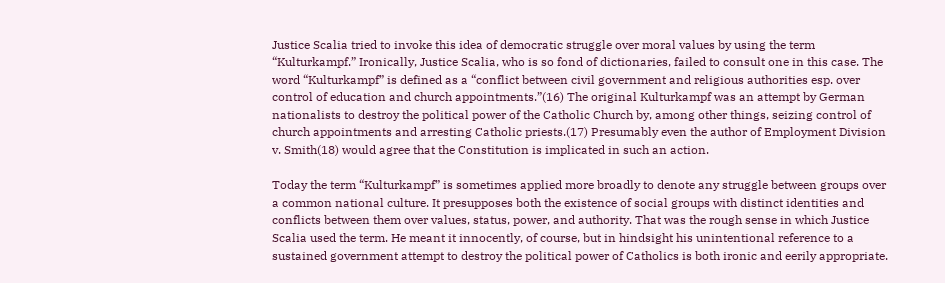Justice Scalia tried to invoke this idea of democratic struggle over moral values by using the term “Kulturkampf.” Ironically, Justice Scalia, who is so fond of dictionaries, failed to consult one in this case. The word “Kulturkampf” is defined as a “conflict between civil government and religious authorities esp. over control of education and church appointments.”(16) The original Kulturkampf was an attempt by German nationalists to destroy the political power of the Catholic Church by, among other things, seizing control of church appointments and arresting Catholic priests.(17) Presumably even the author of Employment Division v. Smith(18) would agree that the Constitution is implicated in such an action.

Today the term “Kulturkampf” is sometimes applied more broadly to denote any struggle between groups over a common national culture. It presupposes both the existence of social groups with distinct identities and conflicts between them over values, status, power, and authority. That was the rough sense in which Justice Scalia used the term. He meant it innocently, of course, but in hindsight his unintentional reference to a sustained government attempt to destroy the political power of Catholics is both ironic and eerily appropriate.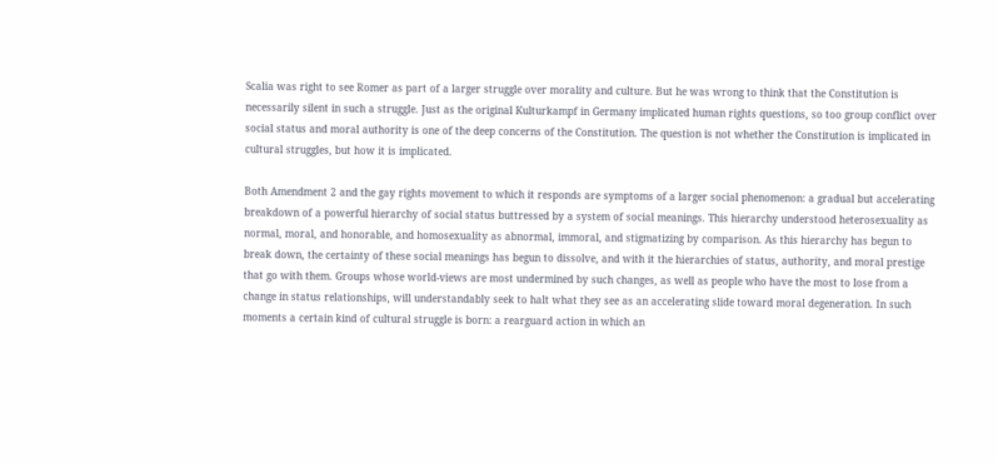Scalia was right to see Romer as part of a larger struggle over morality and culture. But he was wrong to think that the Constitution is necessarily silent in such a struggle. Just as the original Kulturkampf in Germany implicated human rights questions, so too group conflict over social status and moral authority is one of the deep concerns of the Constitution. The question is not whether the Constitution is implicated in cultural struggles, but how it is implicated.

Both Amendment 2 and the gay rights movement to which it responds are symptoms of a larger social phenomenon: a gradual but accelerating breakdown of a powerful hierarchy of social status buttressed by a system of social meanings. This hierarchy understood heterosexuality as normal, moral, and honorable, and homosexuality as abnormal, immoral, and stigmatizing by comparison. As this hierarchy has begun to break down, the certainty of these social meanings has begun to dissolve, and with it the hierarchies of status, authority, and moral prestige that go with them. Groups whose world-views are most undermined by such changes, as well as people who have the most to lose from a change in status relationships, will understandably seek to halt what they see as an accelerating slide toward moral degeneration. In such moments a certain kind of cultural struggle is born: a rearguard action in which an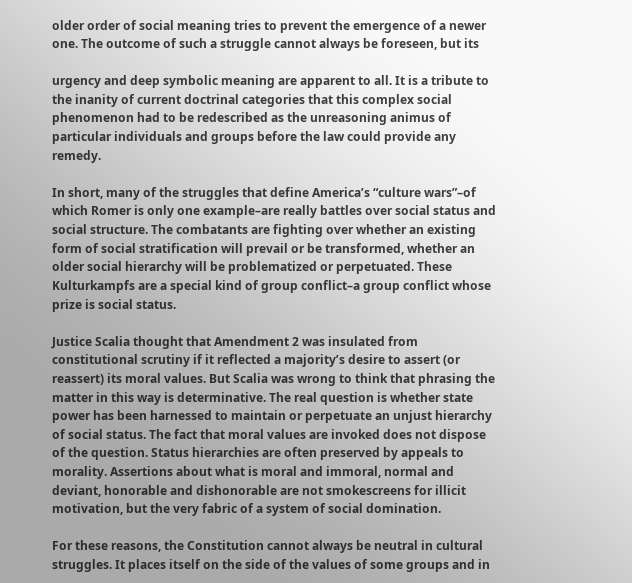older order of social meaning tries to prevent the emergence of a newer one. The outcome of such a struggle cannot always be foreseen, but its

urgency and deep symbolic meaning are apparent to all. It is a tribute to the inanity of current doctrinal categories that this complex social phenomenon had to be redescribed as the unreasoning animus of particular individuals and groups before the law could provide any remedy.

In short, many of the struggles that define America’s “culture wars”–of which Romer is only one example–are really battles over social status and social structure. The combatants are fighting over whether an existing form of social stratification will prevail or be transformed, whether an older social hierarchy will be problematized or perpetuated. These Kulturkampfs are a special kind of group conflict–a group conflict whose prize is social status.

Justice Scalia thought that Amendment 2 was insulated from constitutional scrutiny if it reflected a majority’s desire to assert (or reassert) its moral values. But Scalia was wrong to think that phrasing the matter in this way is determinative. The real question is whether state power has been harnessed to maintain or perpetuate an unjust hierarchy of social status. The fact that moral values are invoked does not dispose of the question. Status hierarchies are often preserved by appeals to morality. Assertions about what is moral and immoral, normal and deviant, honorable and dishonorable are not smokescreens for illicit motivation, but the very fabric of a system of social domination.

For these reasons, the Constitution cannot always be neutral in cultural struggles. It places itself on the side of the values of some groups and in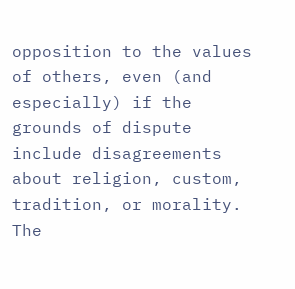opposition to the values of others, even (and especially) if the grounds of dispute include disagreements about religion, custom, tradition, or morality. The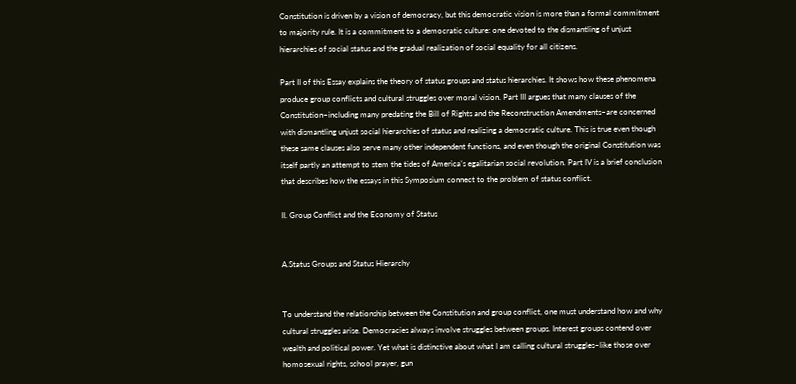Constitution is driven by a vision of democracy, but this democratic vision is more than a formal commitment to majority rule. It is a commitment to a democratic culture: one devoted to the dismantling of unjust hierarchies of social status and the gradual realization of social equality for all citizens.

Part II of this Essay explains the theory of status groups and status hierarchies. It shows how these phenomena produce group conflicts and cultural struggles over moral vision. Part III argues that many clauses of the Constitution–including many predating the Bill of Rights and the Reconstruction Amendments–are concerned with dismantling unjust social hierarchies of status and realizing a democratic culture. This is true even though these same clauses also serve many other independent functions, and even though the original Constitution was itself partly an attempt to stem the tides of America’s egalitarian social revolution. Part IV is a brief conclusion that describes how the essays in this Symposium connect to the problem of status conflict.

II. Group Conflict and the Economy of Status


A.Status Groups and Status Hierarchy


To understand the relationship between the Constitution and group conflict, one must understand how and why cultural struggles arise. Democracies always involve struggles between groups. Interest groups contend over wealth and political power. Yet what is distinctive about what I am calling cultural struggles–like those over homosexual rights, school prayer, gun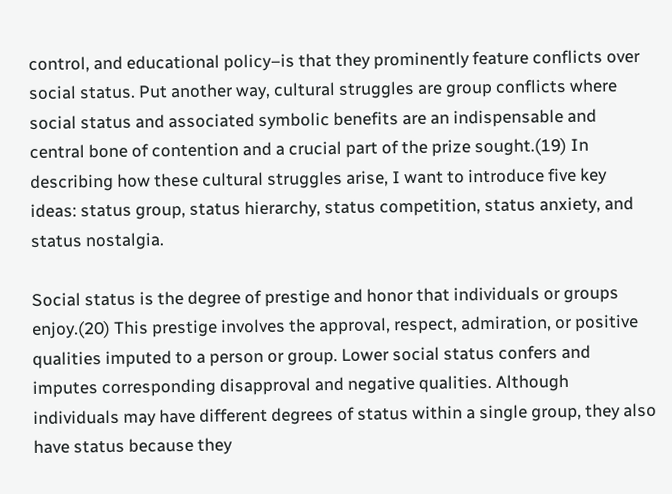control, and educational policy–is that they prominently feature conflicts over social status. Put another way, cultural struggles are group conflicts where social status and associated symbolic benefits are an indispensable and central bone of contention and a crucial part of the prize sought.(19) In describing how these cultural struggles arise, I want to introduce five key ideas: status group, status hierarchy, status competition, status anxiety, and status nostalgia.

Social status is the degree of prestige and honor that individuals or groups enjoy.(20) This prestige involves the approval, respect, admiration, or positive qualities imputed to a person or group. Lower social status confers and imputes corresponding disapproval and negative qualities. Although individuals may have different degrees of status within a single group, they also have status because they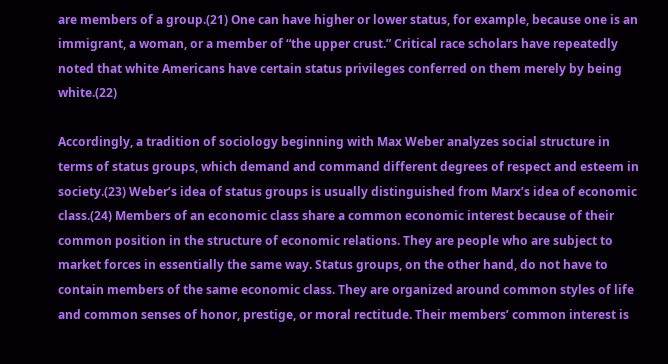are members of a group.(21) One can have higher or lower status, for example, because one is an immigrant, a woman, or a member of “the upper crust.” Critical race scholars have repeatedly noted that white Americans have certain status privileges conferred on them merely by being white.(22)

Accordingly, a tradition of sociology beginning with Max Weber analyzes social structure in terms of status groups, which demand and command different degrees of respect and esteem in society.(23) Weber’s idea of status groups is usually distinguished from Marx’s idea of economic class.(24) Members of an economic class share a common economic interest because of their common position in the structure of economic relations. They are people who are subject to market forces in essentially the same way. Status groups, on the other hand, do not have to contain members of the same economic class. They are organized around common styles of life and common senses of honor, prestige, or moral rectitude. Their members’ common interest is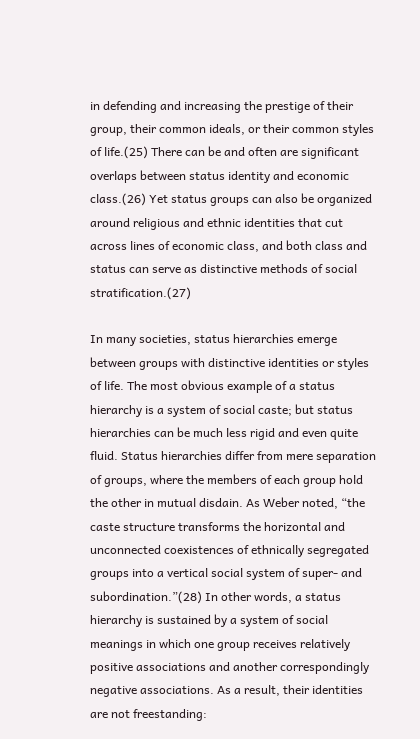in defending and increasing the prestige of their group, their common ideals, or their common styles of life.(25) There can be and often are significant overlaps between status identity and economic class.(26) Yet status groups can also be organized around religious and ethnic identities that cut across lines of economic class, and both class and status can serve as distinctive methods of social stratification.(27)

In many societies, status hierarchies emerge between groups with distinctive identities or styles of life. The most obvious example of a status hierarchy is a system of social caste; but status hierarchies can be much less rigid and even quite fluid. Status hierarchies differ from mere separation of groups, where the members of each group hold the other in mutual disdain. As Weber noted, “the caste structure transforms the horizontal and unconnected coexistences of ethnically segregated groups into a vertical social system of super- and subordination.”(28) In other words, a status hierarchy is sustained by a system of social meanings in which one group receives relatively positive associations and another correspondingly negative associations. As a result, their identities are not freestanding: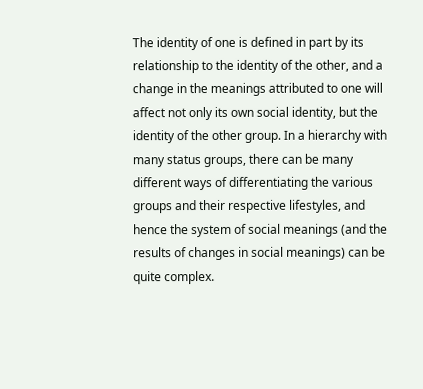The identity of one is defined in part by its relationship to the identity of the other, and a change in the meanings attributed to one will affect not only its own social identity, but the identity of the other group. In a hierarchy with many status groups, there can be many different ways of differentiating the various groups and their respective lifestyles, and hence the system of social meanings (and the results of changes in social meanings) can be quite complex.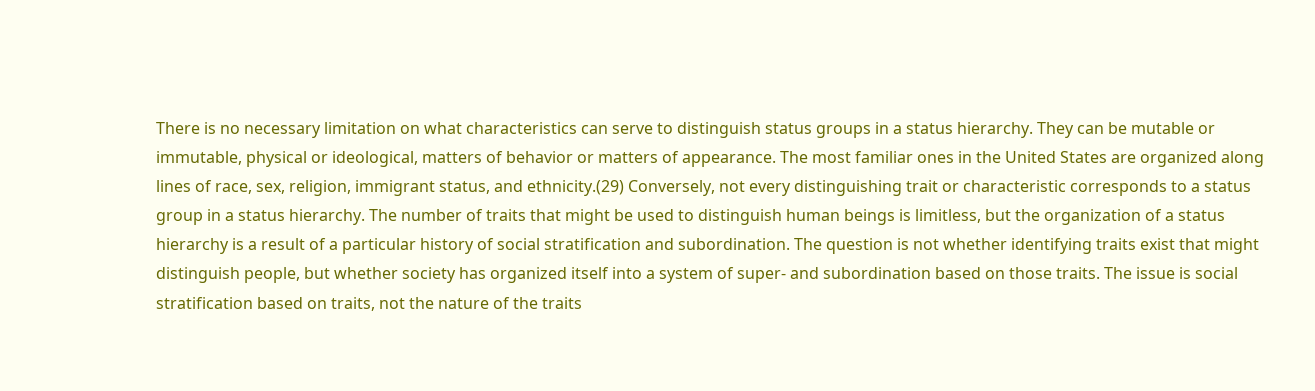There is no necessary limitation on what characteristics can serve to distinguish status groups in a status hierarchy. They can be mutable or immutable, physical or ideological, matters of behavior or matters of appearance. The most familiar ones in the United States are organized along lines of race, sex, religion, immigrant status, and ethnicity.(29) Conversely, not every distinguishing trait or characteristic corresponds to a status group in a status hierarchy. The number of traits that might be used to distinguish human beings is limitless, but the organization of a status hierarchy is a result of a particular history of social stratification and subordination. The question is not whether identifying traits exist that might distinguish people, but whether society has organized itself into a system of super- and subordination based on those traits. The issue is social stratification based on traits, not the nature of the traits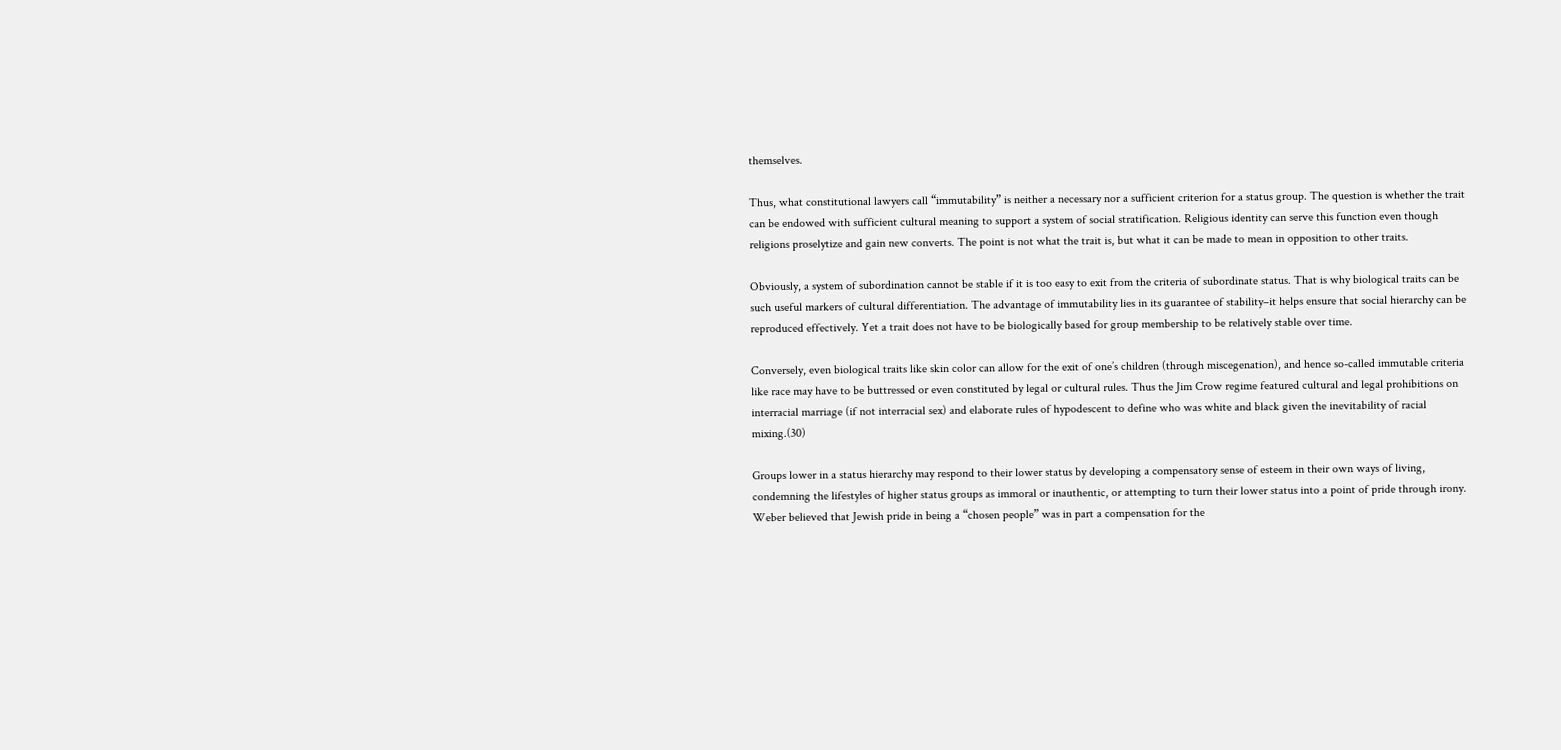themselves.

Thus, what constitutional lawyers call “immutability” is neither a necessary nor a sufficient criterion for a status group. The question is whether the trait can be endowed with sufficient cultural meaning to support a system of social stratification. Religious identity can serve this function even though religions proselytize and gain new converts. The point is not what the trait is, but what it can be made to mean in opposition to other traits.

Obviously, a system of subordination cannot be stable if it is too easy to exit from the criteria of subordinate status. That is why biological traits can be such useful markers of cultural differentiation. The advantage of immutability lies in its guarantee of stability–it helps ensure that social hierarchy can be reproduced effectively. Yet a trait does not have to be biologically based for group membership to be relatively stable over time.

Conversely, even biological traits like skin color can allow for the exit of one’s children (through miscegenation), and hence so-called immutable criteria like race may have to be buttressed or even constituted by legal or cultural rules. Thus the Jim Crow regime featured cultural and legal prohibitions on interracial marriage (if not interracial sex) and elaborate rules of hypodescent to define who was white and black given the inevitability of racial mixing.(30)

Groups lower in a status hierarchy may respond to their lower status by developing a compensatory sense of esteem in their own ways of living, condemning the lifestyles of higher status groups as immoral or inauthentic, or attempting to turn their lower status into a point of pride through irony. Weber believed that Jewish pride in being a “chosen people” was in part a compensation for the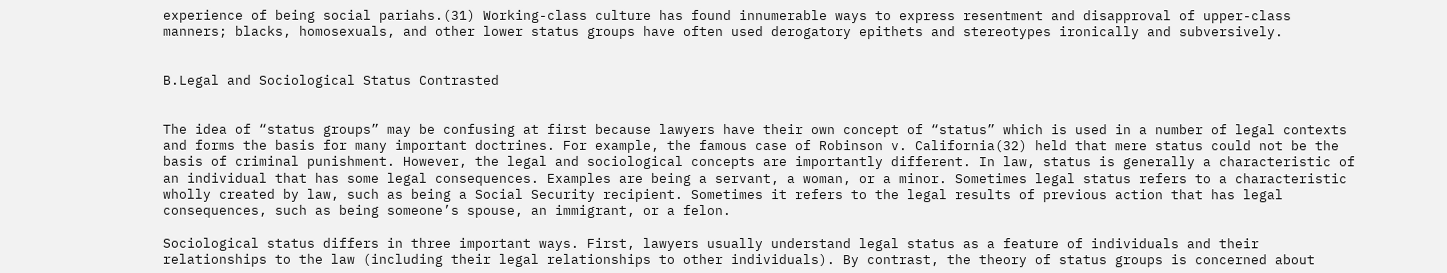experience of being social pariahs.(31) Working-class culture has found innumerable ways to express resentment and disapproval of upper-class manners; blacks, homosexuals, and other lower status groups have often used derogatory epithets and stereotypes ironically and subversively.


B.Legal and Sociological Status Contrasted


The idea of “status groups” may be confusing at first because lawyers have their own concept of “status” which is used in a number of legal contexts and forms the basis for many important doctrines. For example, the famous case of Robinson v. California(32) held that mere status could not be the basis of criminal punishment. However, the legal and sociological concepts are importantly different. In law, status is generally a characteristic of an individual that has some legal consequences. Examples are being a servant, a woman, or a minor. Sometimes legal status refers to a characteristic wholly created by law, such as being a Social Security recipient. Sometimes it refers to the legal results of previous action that has legal consequences, such as being someone’s spouse, an immigrant, or a felon.

Sociological status differs in three important ways. First, lawyers usually understand legal status as a feature of individuals and their relationships to the law (including their legal relationships to other individuals). By contrast, the theory of status groups is concerned about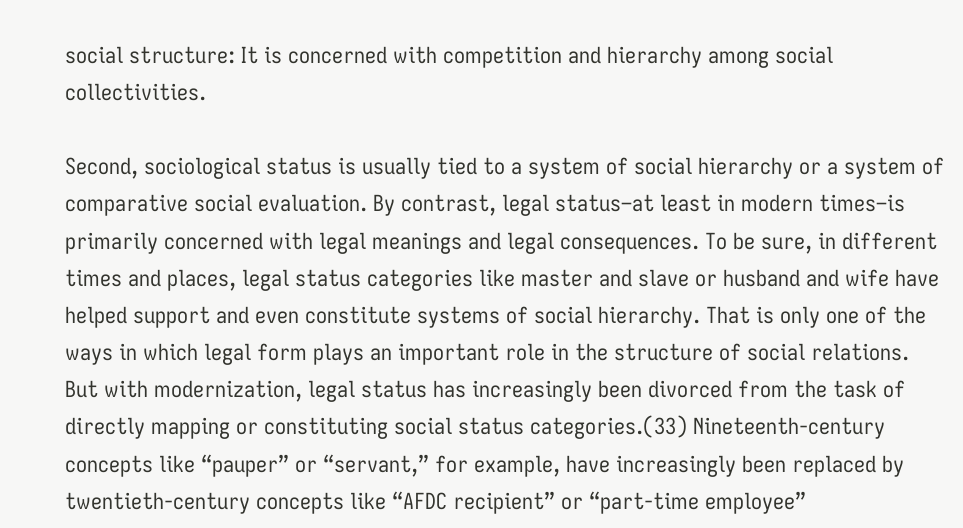social structure: It is concerned with competition and hierarchy among social collectivities.

Second, sociological status is usually tied to a system of social hierarchy or a system of comparative social evaluation. By contrast, legal status–at least in modern times–is primarily concerned with legal meanings and legal consequences. To be sure, in different times and places, legal status categories like master and slave or husband and wife have helped support and even constitute systems of social hierarchy. That is only one of the ways in which legal form plays an important role in the structure of social relations. But with modernization, legal status has increasingly been divorced from the task of directly mapping or constituting social status categories.(33) Nineteenth-century concepts like “pauper” or “servant,” for example, have increasingly been replaced by twentieth-century concepts like “AFDC recipient” or “part-time employee”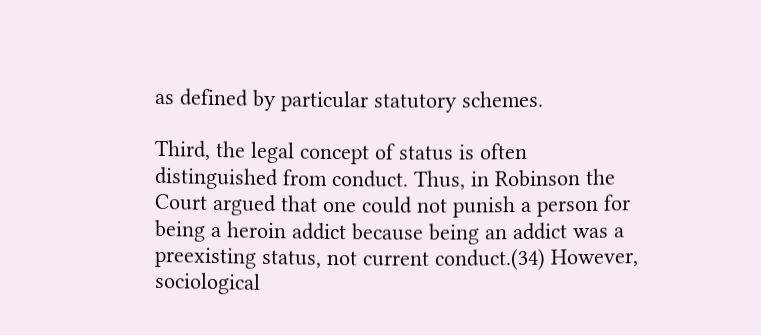as defined by particular statutory schemes.

Third, the legal concept of status is often distinguished from conduct. Thus, in Robinson the Court argued that one could not punish a person for being a heroin addict because being an addict was a preexisting status, not current conduct.(34) However, sociological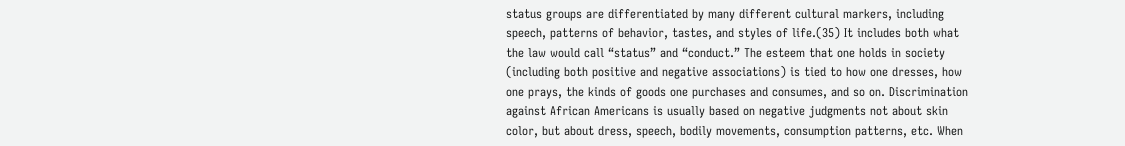status groups are differentiated by many different cultural markers, including speech, patterns of behavior, tastes, and styles of life.(35) It includes both what the law would call “status” and “conduct.” The esteem that one holds in society (including both positive and negative associations) is tied to how one dresses, how one prays, the kinds of goods one purchases and consumes, and so on. Discrimination against African Americans is usually based on negative judgments not about skin color, but about dress, speech, bodily movements, consumption patterns, etc. When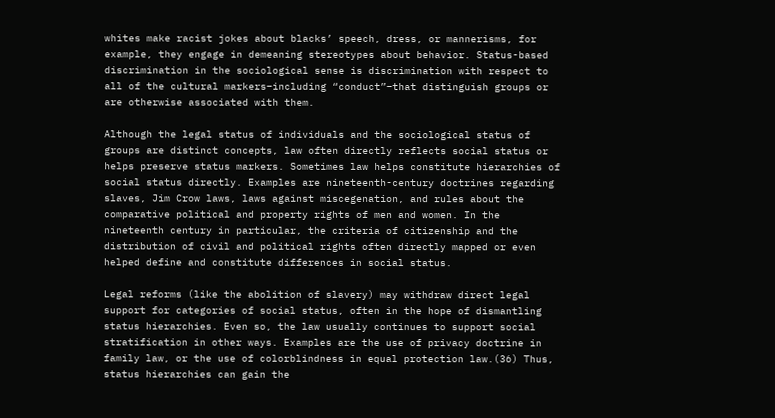whites make racist jokes about blacks’ speech, dress, or mannerisms, for example, they engage in demeaning stereotypes about behavior. Status-based discrimination in the sociological sense is discrimination with respect to all of the cultural markers–including “conduct”–that distinguish groups or are otherwise associated with them.

Although the legal status of individuals and the sociological status of groups are distinct concepts, law often directly reflects social status or helps preserve status markers. Sometimes law helps constitute hierarchies of social status directly. Examples are nineteenth-century doctrines regarding slaves, Jim Crow laws, laws against miscegenation, and rules about the comparative political and property rights of men and women. In the nineteenth century in particular, the criteria of citizenship and the distribution of civil and political rights often directly mapped or even helped define and constitute differences in social status.

Legal reforms (like the abolition of slavery) may withdraw direct legal support for categories of social status, often in the hope of dismantling status hierarchies. Even so, the law usually continues to support social stratification in other ways. Examples are the use of privacy doctrine in family law, or the use of colorblindness in equal protection law.(36) Thus, status hierarchies can gain the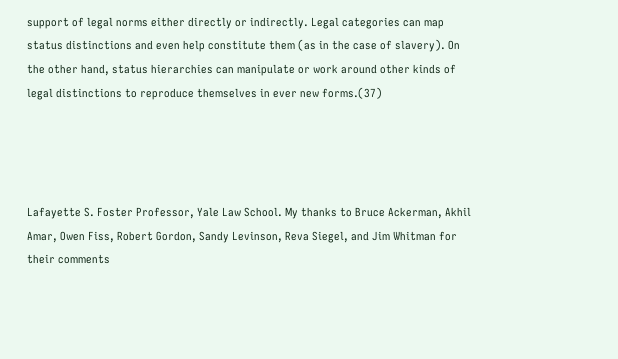support of legal norms either directly or indirectly. Legal categories can map status distinctions and even help constitute them (as in the case of slavery). On the other hand, status hierarchies can manipulate or work around other kinds of legal distinctions to reproduce themselves in ever new forms.(37)




Lafayette S. Foster Professor, Yale Law School. My thanks to Bruce Ackerman, Akhil Amar, Owen Fiss, Robert Gordon, Sandy Levinson, Reva Siegel, and Jim Whitman for their comments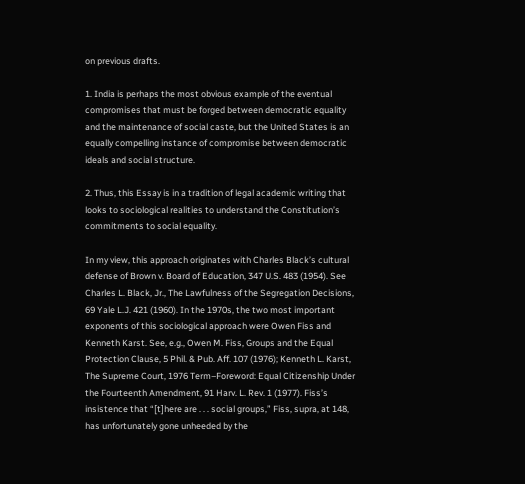on previous drafts.

1. India is perhaps the most obvious example of the eventual compromises that must be forged between democratic equality and the maintenance of social caste, but the United States is an equally compelling instance of compromise between democratic ideals and social structure.

2. Thus, this Essay is in a tradition of legal academic writing that looks to sociological realities to understand the Constitution’s commitments to social equality.

In my view, this approach originates with Charles Black’s cultural defense of Brown v. Board of Education, 347 U.S. 483 (1954). See Charles L. Black, Jr., The Lawfulness of the Segregation Decisions, 69 Yale L.J. 421 (1960). In the 1970s, the two most important exponents of this sociological approach were Owen Fiss and Kenneth Karst. See, e.g., Owen M. Fiss, Groups and the Equal Protection Clause, 5 Phil. & Pub. Aff. 107 (1976); Kenneth L. Karst, The Supreme Court, 1976 Term–Foreword: Equal Citizenship Under the Fourteenth Amendment, 91 Harv. L. Rev. 1 (1977). Fiss’s insistence that “[t]here are . . . social groups,” Fiss, supra, at 148, has unfortunately gone unheeded by the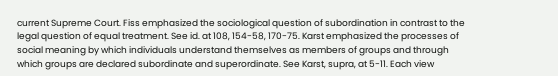current Supreme Court. Fiss emphasized the sociological question of subordination in contrast to the legal question of equal treatment. See id. at 108, 154-58, 170-75. Karst emphasized the processes of social meaning by which individuals understand themselves as members of groups and through which groups are declared subordinate and superordinate. See Karst, supra, at 5-11. Each view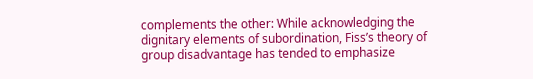complements the other: While acknowledging the dignitary elements of subordination, Fiss’s theory of group disadvantage has tended to emphasize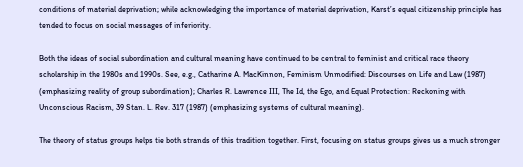conditions of material deprivation; while acknowledging the importance of material deprivation, Karst’s equal citizenship principle has tended to focus on social messages of inferiority.

Both the ideas of social subordination and cultural meaning have continued to be central to feminist and critical race theory scholarship in the 1980s and 1990s. See, e.g., Catharine A. MacKinnon, Feminism Unmodified: Discourses on Life and Law (1987) (emphasizing reality of group subordination); Charles R. Lawrence III, The Id, the Ego, and Equal Protection: Reckoning with Unconscious Racism, 39 Stan. L. Rev. 317 (1987) (emphasizing systems of cultural meaning).

The theory of status groups helps tie both strands of this tradition together. First, focusing on status groups gives us a much stronger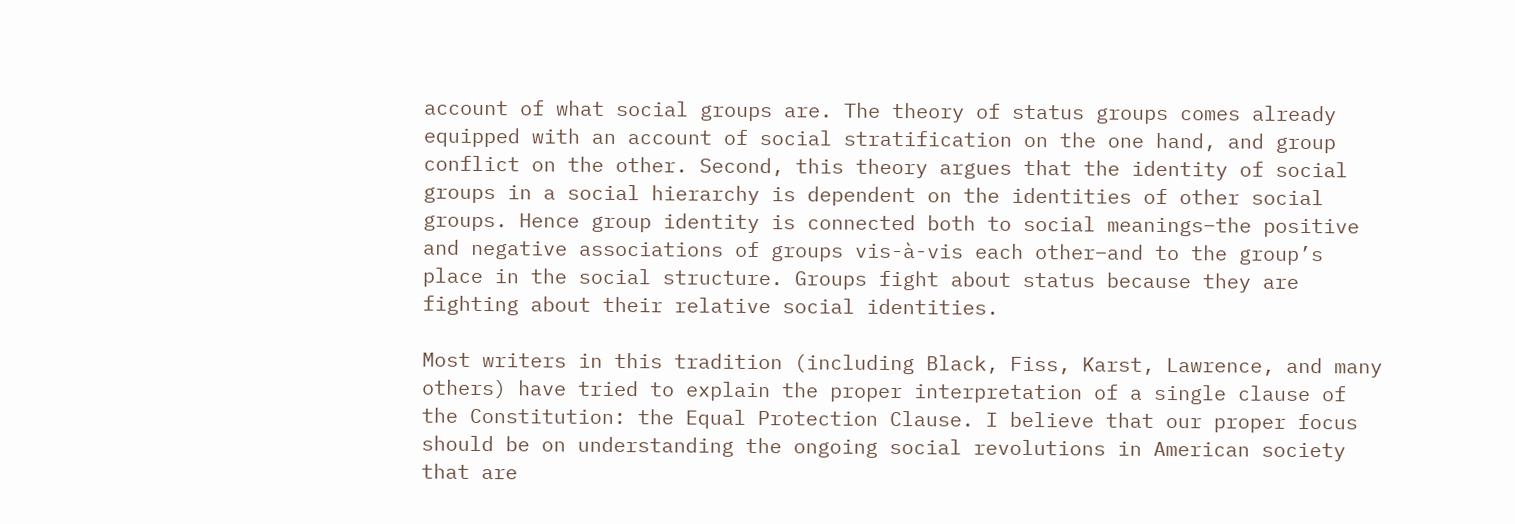account of what social groups are. The theory of status groups comes already equipped with an account of social stratification on the one hand, and group conflict on the other. Second, this theory argues that the identity of social groups in a social hierarchy is dependent on the identities of other social groups. Hence group identity is connected both to social meanings–the positive and negative associations of groups vis-à-vis each other–and to the group’s place in the social structure. Groups fight about status because they are fighting about their relative social identities.

Most writers in this tradition (including Black, Fiss, Karst, Lawrence, and many others) have tried to explain the proper interpretation of a single clause of the Constitution: the Equal Protection Clause. I believe that our proper focus should be on understanding the ongoing social revolutions in American society that are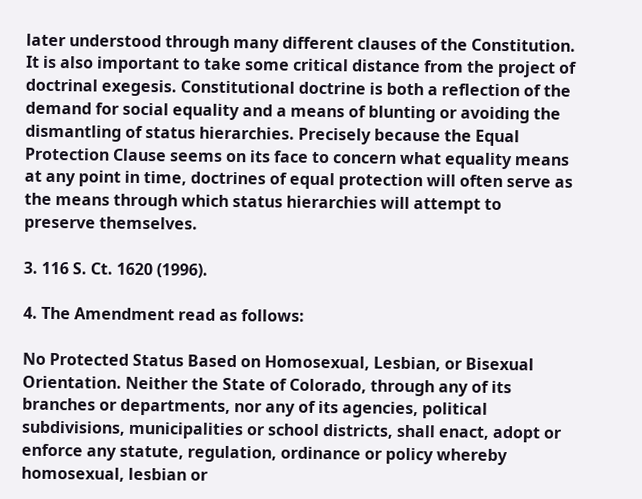later understood through many different clauses of the Constitution. It is also important to take some critical distance from the project of doctrinal exegesis. Constitutional doctrine is both a reflection of the demand for social equality and a means of blunting or avoiding the dismantling of status hierarchies. Precisely because the Equal Protection Clause seems on its face to concern what equality means at any point in time, doctrines of equal protection will often serve as the means through which status hierarchies will attempt to preserve themselves.

3. 116 S. Ct. 1620 (1996).

4. The Amendment read as follows:

No Protected Status Based on Homosexual, Lesbian, or Bisexual Orientation. Neither the State of Colorado, through any of its branches or departments, nor any of its agencies, political subdivisions, municipalities or school districts, shall enact, adopt or enforce any statute, regulation, ordinance or policy whereby homosexual, lesbian or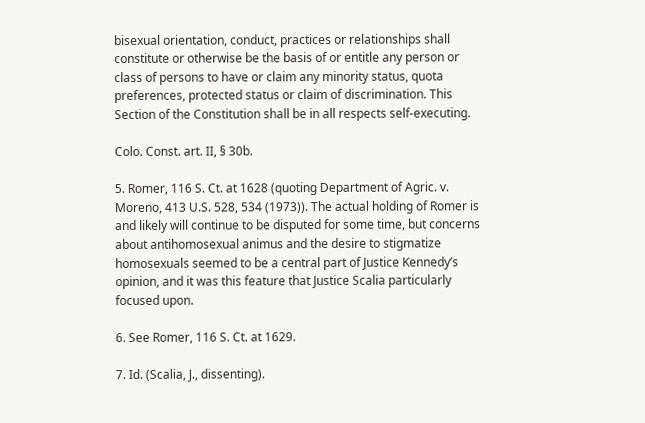bisexual orientation, conduct, practices or relationships shall constitute or otherwise be the basis of or entitle any person or class of persons to have or claim any minority status, quota preferences, protected status or claim of discrimination. This Section of the Constitution shall be in all respects self-executing.

Colo. Const. art. II, § 30b.

5. Romer, 116 S. Ct. at 1628 (quoting Department of Agric. v. Moreno, 413 U.S. 528, 534 (1973)). The actual holding of Romer is and likely will continue to be disputed for some time, but concerns about antihomosexual animus and the desire to stigmatize homosexuals seemed to be a central part of Justice Kennedy’s opinion, and it was this feature that Justice Scalia particularly focused upon.

6. See Romer, 116 S. Ct. at 1629.

7. Id. (Scalia, J., dissenting).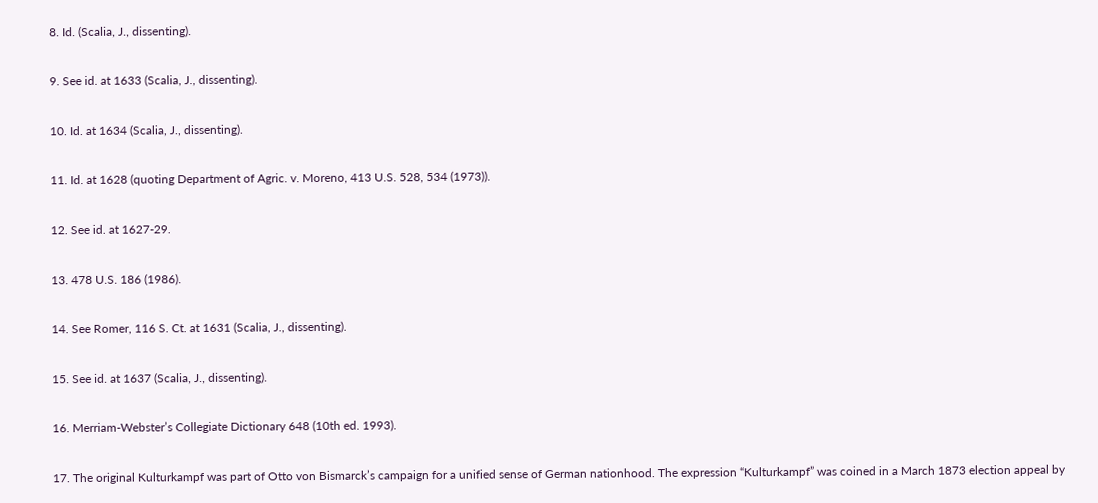8. Id. (Scalia, J., dissenting).

9. See id. at 1633 (Scalia, J., dissenting).

10. Id. at 1634 (Scalia, J., dissenting).

11. Id. at 1628 (quoting Department of Agric. v. Moreno, 413 U.S. 528, 534 (1973)).

12. See id. at 1627-29.

13. 478 U.S. 186 (1986).

14. See Romer, 116 S. Ct. at 1631 (Scalia, J., dissenting).

15. See id. at 1637 (Scalia, J., dissenting).

16. Merriam-Webster’s Collegiate Dictionary 648 (10th ed. 1993).

17. The original Kulturkampf was part of Otto von Bismarck’s campaign for a unified sense of German nationhood. The expression “Kulturkampf” was coined in a March 1873 election appeal by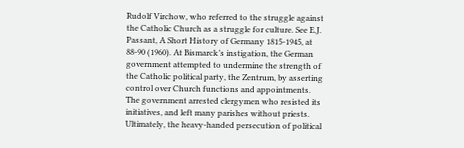Rudolf Virchow, who referred to the struggle against the Catholic Church as a struggle for culture. See E.J. Passant, A Short History of Germany 1815-1945, at 88-90 (1960). At Bismarck’s instigation, the German government attempted to undermine the strength of the Catholic political party, the Zentrum, by asserting control over Church functions and appointments. The government arrested clergymen who resisted its initiatives, and left many parishes without priests. Ultimately, the heavy-handed persecution of political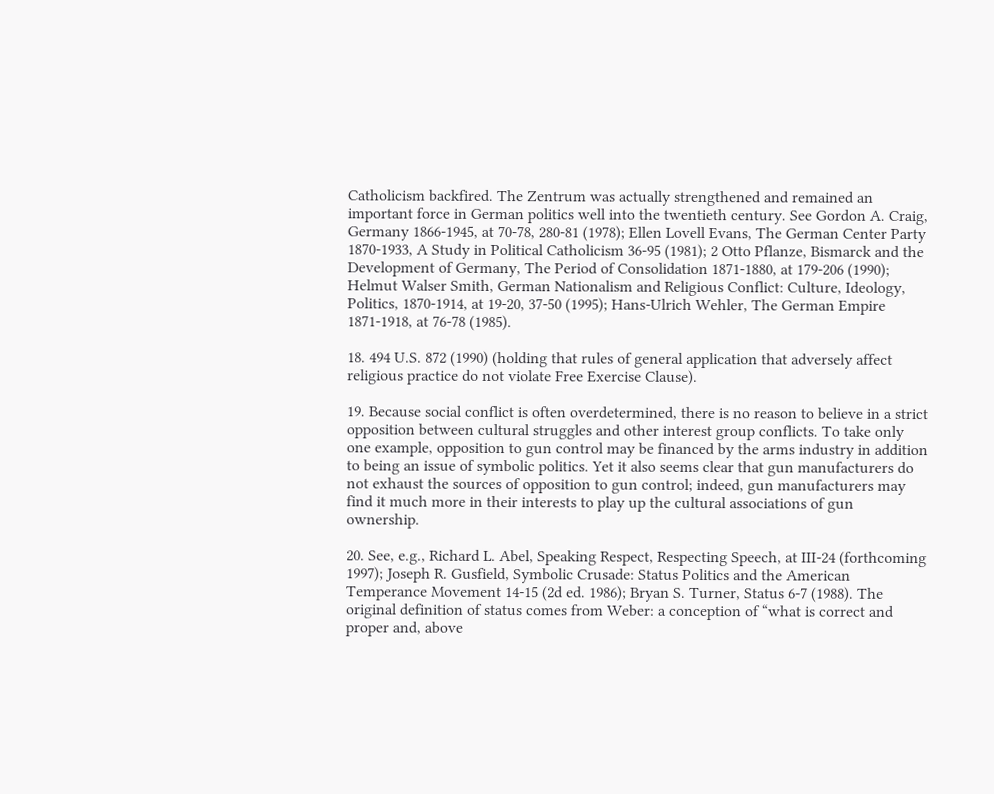Catholicism backfired. The Zentrum was actually strengthened and remained an important force in German politics well into the twentieth century. See Gordon A. Craig, Germany 1866-1945, at 70-78, 280-81 (1978); Ellen Lovell Evans, The German Center Party 1870-1933, A Study in Political Catholicism 36-95 (1981); 2 Otto Pflanze, Bismarck and the Development of Germany, The Period of Consolidation 1871-1880, at 179-206 (1990); Helmut Walser Smith, German Nationalism and Religious Conflict: Culture, Ideology, Politics, 1870-1914, at 19-20, 37-50 (1995); Hans-Ulrich Wehler, The German Empire 1871-1918, at 76-78 (1985).

18. 494 U.S. 872 (1990) (holding that rules of general application that adversely affect religious practice do not violate Free Exercise Clause).

19. Because social conflict is often overdetermined, there is no reason to believe in a strict opposition between cultural struggles and other interest group conflicts. To take only one example, opposition to gun control may be financed by the arms industry in addition to being an issue of symbolic politics. Yet it also seems clear that gun manufacturers do not exhaust the sources of opposition to gun control; indeed, gun manufacturers may find it much more in their interests to play up the cultural associations of gun ownership.

20. See, e.g., Richard L. Abel, Speaking Respect, Respecting Speech, at III-24 (forthcoming 1997); Joseph R. Gusfield, Symbolic Crusade: Status Politics and the American Temperance Movement 14-15 (2d ed. 1986); Bryan S. Turner, Status 6-7 (1988). The original definition of status comes from Weber: a conception of “what is correct and proper and, above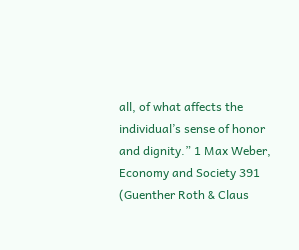all, of what affects the individual’s sense of honor and dignity.” 1 Max Weber, Economy and Society 391 (Guenther Roth & Claus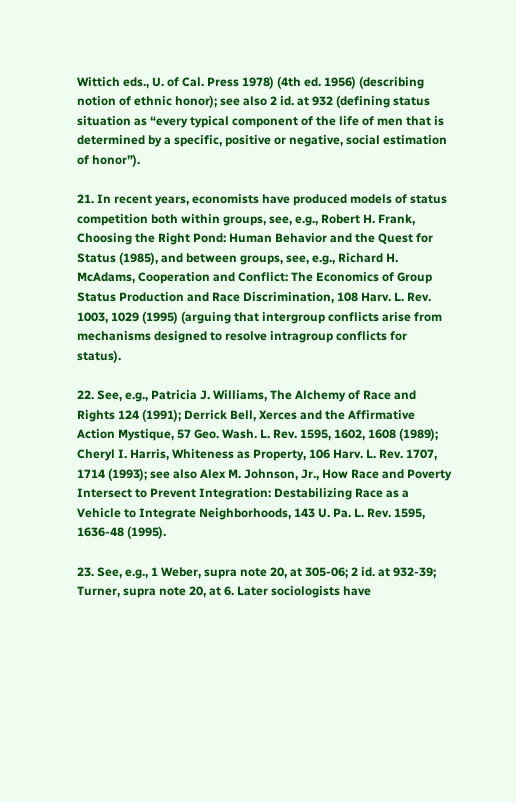Wittich eds., U. of Cal. Press 1978) (4th ed. 1956) (describing notion of ethnic honor); see also 2 id. at 932 (defining status situation as “every typical component of the life of men that is determined by a specific, positive or negative, social estimation of honor”).

21. In recent years, economists have produced models of status competition both within groups, see, e.g., Robert H. Frank, Choosing the Right Pond: Human Behavior and the Quest for Status (1985), and between groups, see, e.g., Richard H. McAdams, Cooperation and Conflict: The Economics of Group Status Production and Race Discrimination, 108 Harv. L. Rev. 1003, 1029 (1995) (arguing that intergroup conflicts arise from mechanisms designed to resolve intragroup conflicts for status).

22. See, e.g., Patricia J. Williams, The Alchemy of Race and Rights 124 (1991); Derrick Bell, Xerces and the Affirmative Action Mystique, 57 Geo. Wash. L. Rev. 1595, 1602, 1608 (1989); Cheryl I. Harris, Whiteness as Property, 106 Harv. L. Rev. 1707, 1714 (1993); see also Alex M. Johnson, Jr., How Race and Poverty Intersect to Prevent Integration: Destabilizing Race as a Vehicle to Integrate Neighborhoods, 143 U. Pa. L. Rev. 1595, 1636-48 (1995).

23. See, e.g., 1 Weber, supra note 20, at 305-06; 2 id. at 932-39; Turner, supra note 20, at 6. Later sociologists have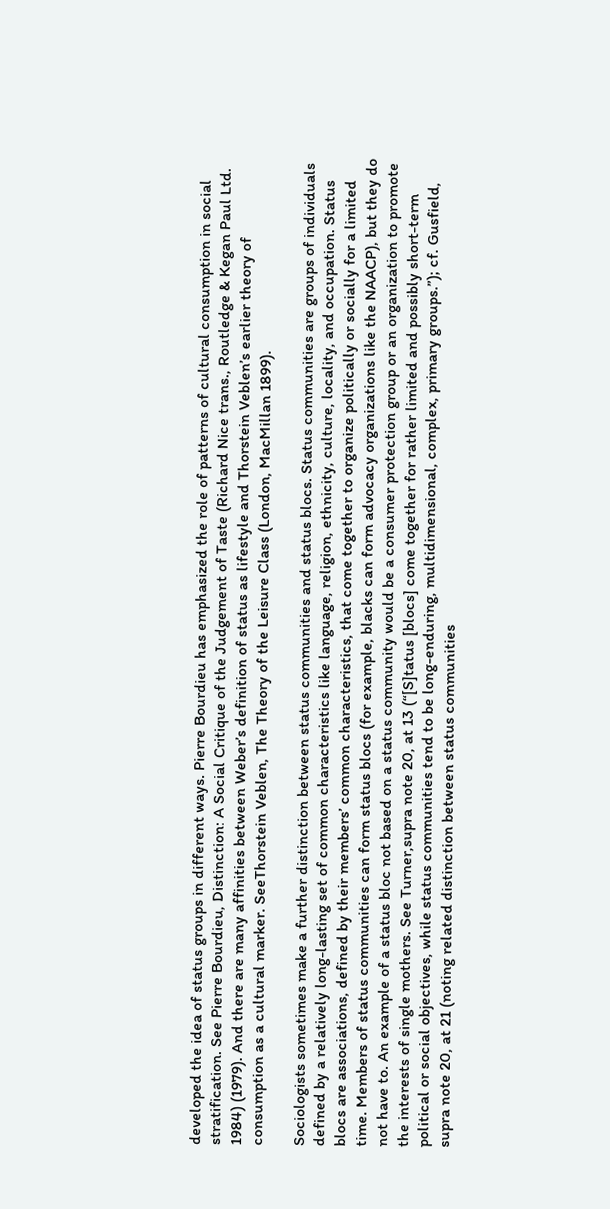developed the idea of status groups in different ways. Pierre Bourdieu has emphasized the role of patterns of cultural consumption in social stratification. See Pierre Bourdieu, Distinction: A Social Critique of the Judgement of Taste (Richard Nice trans., Routledge & Kegan Paul Ltd. 1984) (1979). And there are many affinities between Weber’s definition of status as lifestyle and Thorstein Veblen’s earlier theory of consumption as a cultural marker. SeeThorstein Veblen, The Theory of the Leisure Class (London, MacMillan 1899).

Sociologists sometimes make a further distinction between status communities and status blocs. Status communities are groups of individuals defined by a relatively long-lasting set of common characteristics like language, religion, ethnicity, culture, locality, and occupation. Status blocs are associations, defined by their members’ common characteristics, that come together to organize politically or socially for a limited time. Members of status communities can form status blocs (for example, blacks can form advocacy organizations like the NAACP), but they do not have to. An example of a status bloc not based on a status community would be a consumer protection group or an organization to promote the interests of single mothers. See Turner,supra note 20, at 13 (“[S]tatus [blocs] come together for rather limited and possibly short-term political or social objectives, while status communities tend to be long-enduring, multidimensional, complex, primary groups.”); cf. Gusfield, supra note 20, at 21 (noting related distinction between status communities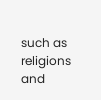such as religions and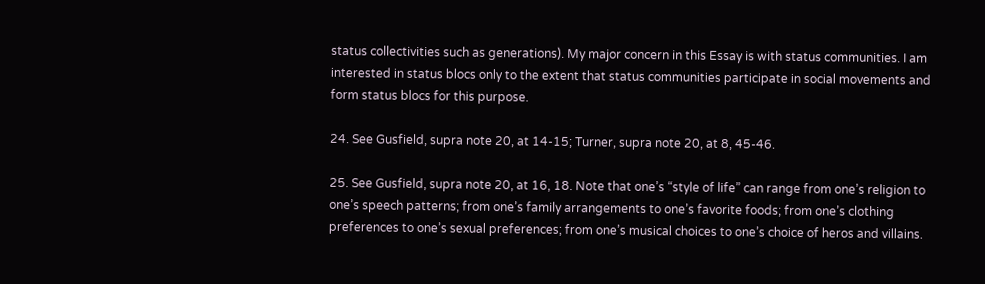status collectivities such as generations). My major concern in this Essay is with status communities. I am interested in status blocs only to the extent that status communities participate in social movements and form status blocs for this purpose.

24. See Gusfield, supra note 20, at 14-15; Turner, supra note 20, at 8, 45-46.

25. See Gusfield, supra note 20, at 16, 18. Note that one’s “style of life” can range from one’s religion to one’s speech patterns; from one’s family arrangements to one’s favorite foods; from one’s clothing preferences to one’s sexual preferences; from one’s musical choices to one’s choice of heros and villains.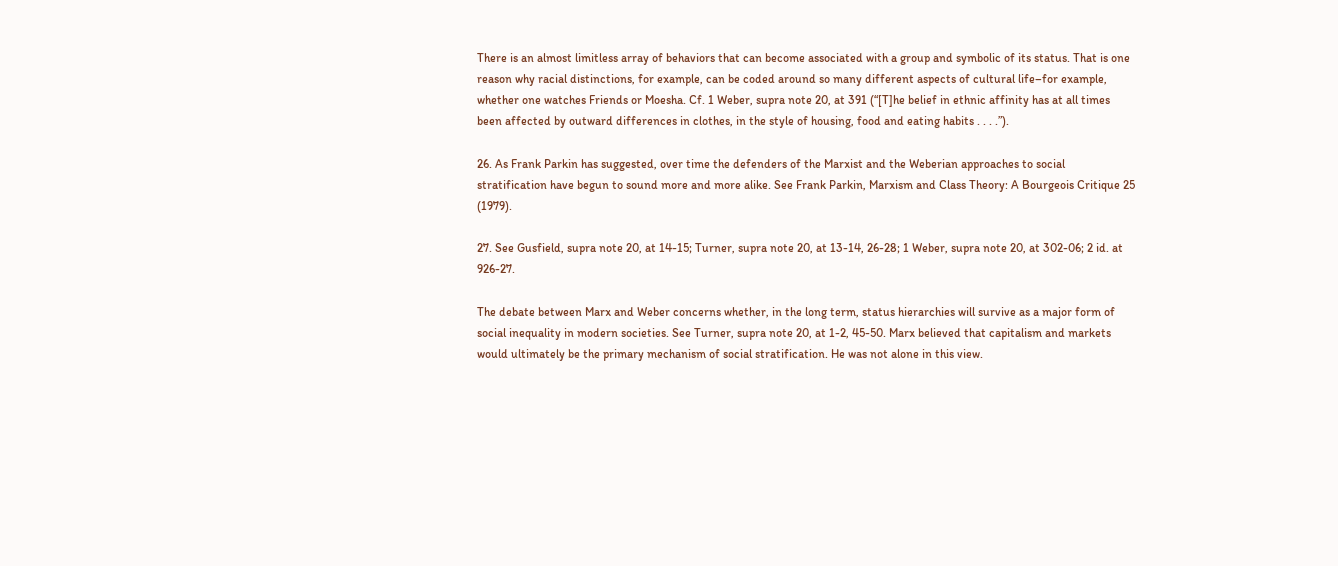There is an almost limitless array of behaviors that can become associated with a group and symbolic of its status. That is one reason why racial distinctions, for example, can be coded around so many different aspects of cultural life–for example, whether one watches Friends or Moesha. Cf. 1 Weber, supra note 20, at 391 (“[T]he belief in ethnic affinity has at all times been affected by outward differences in clothes, in the style of housing, food and eating habits . . . .”).

26. As Frank Parkin has suggested, over time the defenders of the Marxist and the Weberian approaches to social stratification have begun to sound more and more alike. See Frank Parkin, Marxism and Class Theory: A Bourgeois Critique 25 (1979).

27. See Gusfield, supra note 20, at 14-15; Turner, supra note 20, at 13-14, 26-28; 1 Weber, supra note 20, at 302-06; 2 id. at 926-27.

The debate between Marx and Weber concerns whether, in the long term, status hierarchies will survive as a major form of social inequality in modern societies. See Turner, supra note 20, at 1-2, 45-50. Marx believed that capitalism and markets would ultimately be the primary mechanism of social stratification. He was not alone in this view.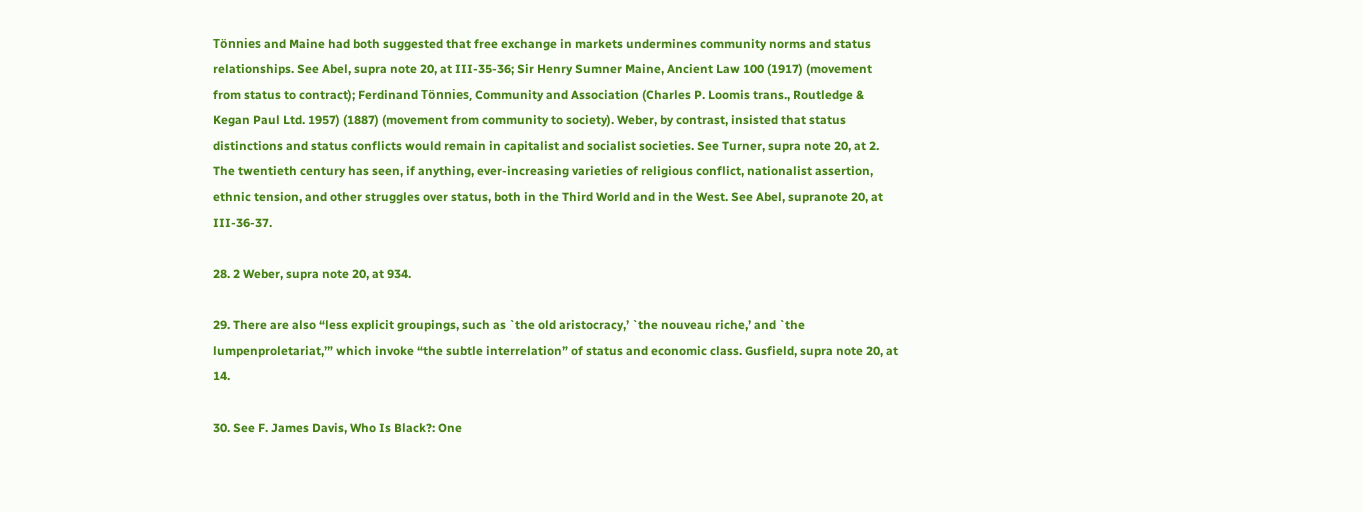Tönnies and Maine had both suggested that free exchange in markets undermines community norms and status relationships. See Abel, supra note 20, at III-35-36; Sir Henry Sumner Maine, Ancient Law 100 (1917) (movement from status to contract); Ferdinand Tönnies, Community and Association (Charles P. Loomis trans., Routledge & Kegan Paul Ltd. 1957) (1887) (movement from community to society). Weber, by contrast, insisted that status distinctions and status conflicts would remain in capitalist and socialist societies. See Turner, supra note 20, at 2. The twentieth century has seen, if anything, ever-increasing varieties of religious conflict, nationalist assertion, ethnic tension, and other struggles over status, both in the Third World and in the West. See Abel, supranote 20, at III-36-37.

28. 2 Weber, supra note 20, at 934.

29. There are also “less explicit groupings, such as `the old aristocracy,’ `the nouveau riche,’ and `the lumpenproletariat,’” which invoke “the subtle interrelation” of status and economic class. Gusfield, supra note 20, at 14.

30. See F. James Davis, Who Is Black?: One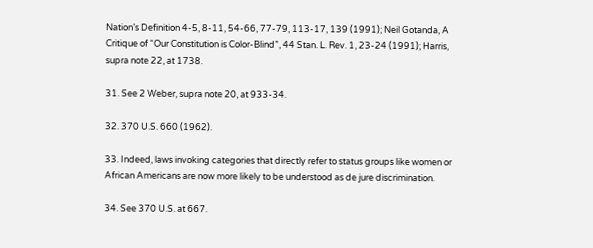Nation’s Definition 4-5, 8-11, 54-66, 77-79, 113-17, 139 (1991); Neil Gotanda, A Critique of “Our Constitution is Color-Blind”, 44 Stan. L. Rev. 1, 23-24 (1991); Harris, supra note 22, at 1738.

31. See 2 Weber, supra note 20, at 933-34.

32. 370 U.S. 660 (1962).

33. Indeed, laws invoking categories that directly refer to status groups like women or African Americans are now more likely to be understood as de jure discrimination.

34. See 370 U.S. at 667.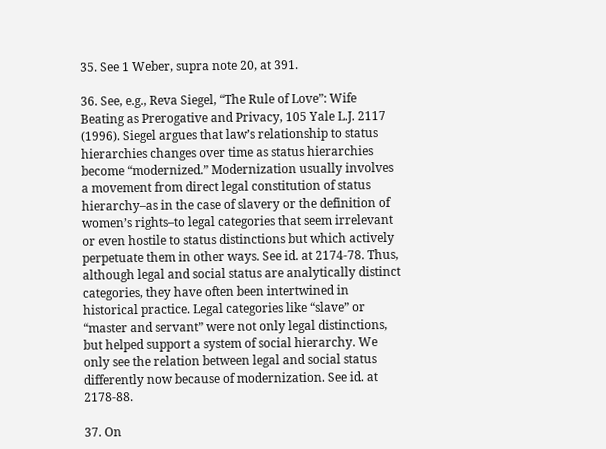35. See 1 Weber, supra note 20, at 391.

36. See, e.g., Reva Siegel, “The Rule of Love”: Wife Beating as Prerogative and Privacy, 105 Yale L.J. 2117 (1996). Siegel argues that law’s relationship to status hierarchies changes over time as status hierarchies become “modernized.” Modernization usually involves a movement from direct legal constitution of status hierarchy–as in the case of slavery or the definition of women’s rights–to legal categories that seem irrelevant or even hostile to status distinctions but which actively perpetuate them in other ways. See id. at 2174-78. Thus, although legal and social status are analytically distinct categories, they have often been intertwined in historical practice. Legal categories like “slave” or “master and servant” were not only legal distinctions, but helped support a system of social hierarchy. We only see the relation between legal and social status differently now because of modernization. See id. at 2178-88.

37. On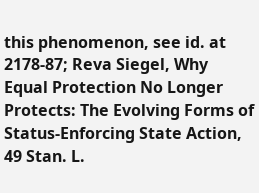this phenomenon, see id. at 2178-87; Reva Siegel, Why Equal Protection No Longer Protects: The Evolving Forms of Status-Enforcing State Action, 49 Stan. L.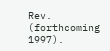Rev. (forthcoming 1997).